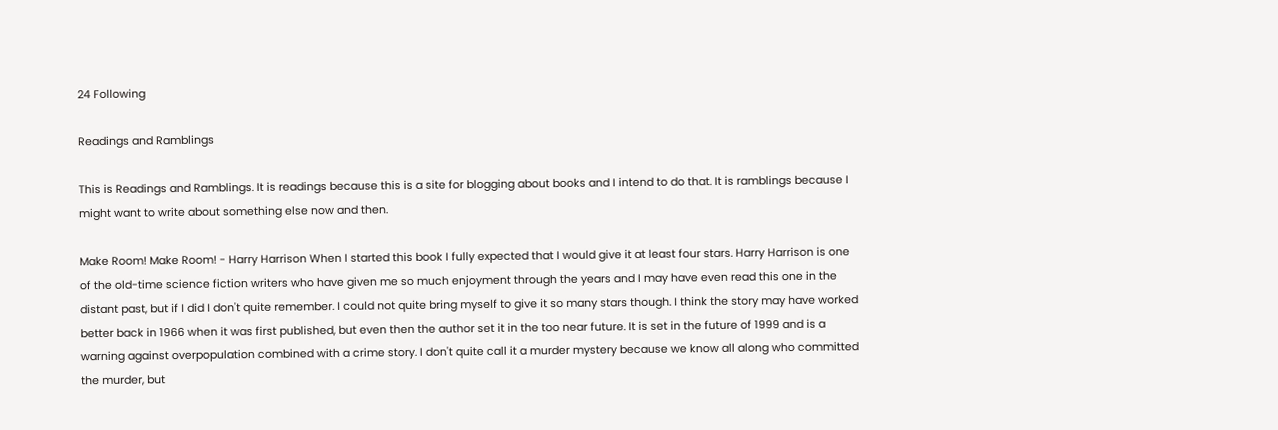24 Following

Readings and Ramblings

This is Readings and Ramblings. It is readings because this is a site for blogging about books and I intend to do that. It is ramblings because I might want to write about something else now and then.

Make Room! Make Room! - Harry Harrison When I started this book I fully expected that I would give it at least four stars. Harry Harrison is one of the old-time science fiction writers who have given me so much enjoyment through the years and I may have even read this one in the distant past, but if I did I don't quite remember. I could not quite bring myself to give it so many stars though. I think the story may have worked better back in 1966 when it was first published, but even then the author set it in the too near future. It is set in the future of 1999 and is a warning against overpopulation combined with a crime story. I don't quite call it a murder mystery because we know all along who committed the murder, but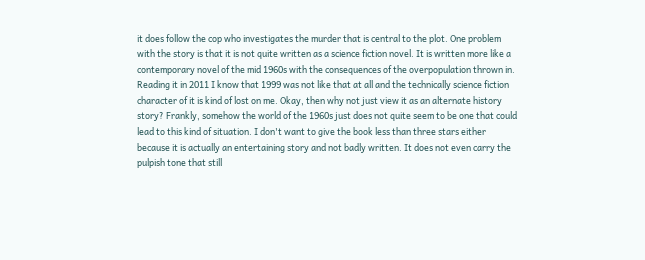it does follow the cop who investigates the murder that is central to the plot. One problem with the story is that it is not quite written as a science fiction novel. It is written more like a contemporary novel of the mid 1960s with the consequences of the overpopulation thrown in. Reading it in 2011 I know that 1999 was not like that at all and the technically science fiction character of it is kind of lost on me. Okay, then why not just view it as an alternate history story? Frankly, somehow the world of the 1960s just does not quite seem to be one that could lead to this kind of situation. I don't want to give the book less than three stars either because it is actually an entertaining story and not badly written. It does not even carry the pulpish tone that still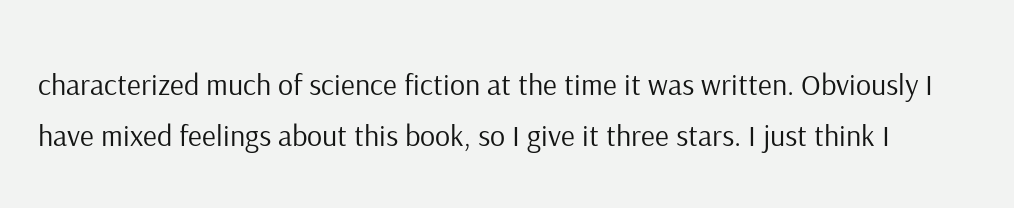characterized much of science fiction at the time it was written. Obviously I have mixed feelings about this book, so I give it three stars. I just think I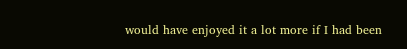would have enjoyed it a lot more if I had been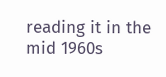reading it in the mid 1960s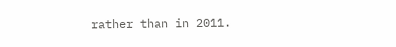rather than in 2011.